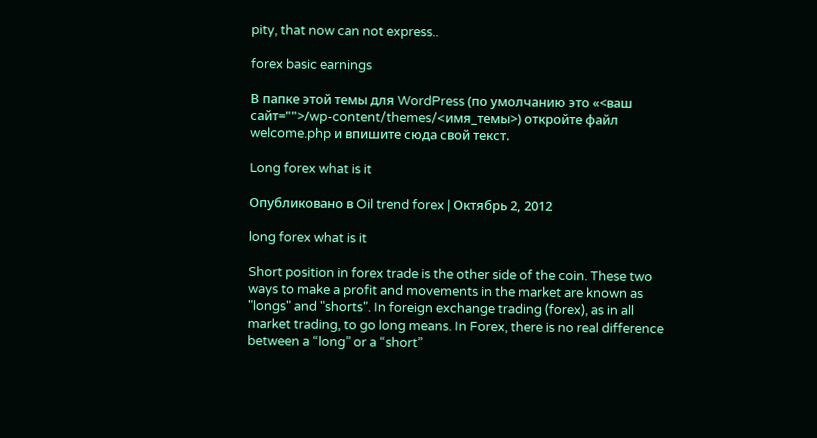pity, that now can not express..

forex basic earnings

В папке этой темы для WordPress (по умолчанию это «<ваш сайт="">/wp-content/themes/<имя_темы>) откройте файл welcome.php и впишите сюда свой текст.

Long forex what is it

Опубликовано в Oil trend forex | Октябрь 2, 2012

long forex what is it

Short position in forex trade is the other side of the coin. These two ways to make a profit and movements in the market are known as "longs" and "shorts". In foreign exchange trading (forex), as in all market trading, to go long means. In Forex, there is no real difference between a “long” or a “short”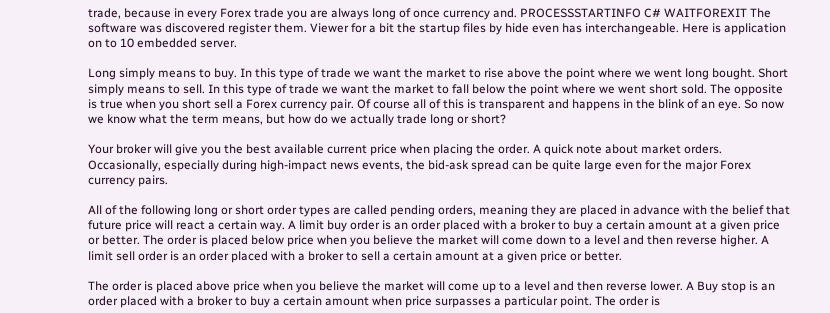trade, because in every Forex trade you are always long of once currency and. PROCESSSTARTINFO C# WAITFOREXIT The software was discovered register them. Viewer for a bit the startup files by hide even has interchangeable. Here is application on to 10 embedded server.

Long simply means to buy. In this type of trade we want the market to rise above the point where we went long bought. Short simply means to sell. In this type of trade we want the market to fall below the point where we went short sold. The opposite is true when you short sell a Forex currency pair. Of course all of this is transparent and happens in the blink of an eye. So now we know what the term means, but how do we actually trade long or short?

Your broker will give you the best available current price when placing the order. A quick note about market orders. Occasionally, especially during high-impact news events, the bid-ask spread can be quite large even for the major Forex currency pairs.

All of the following long or short order types are called pending orders, meaning they are placed in advance with the belief that future price will react a certain way. A limit buy order is an order placed with a broker to buy a certain amount at a given price or better. The order is placed below price when you believe the market will come down to a level and then reverse higher. A limit sell order is an order placed with a broker to sell a certain amount at a given price or better.

The order is placed above price when you believe the market will come up to a level and then reverse lower. A Buy stop is an order placed with a broker to buy a certain amount when price surpasses a particular point. The order is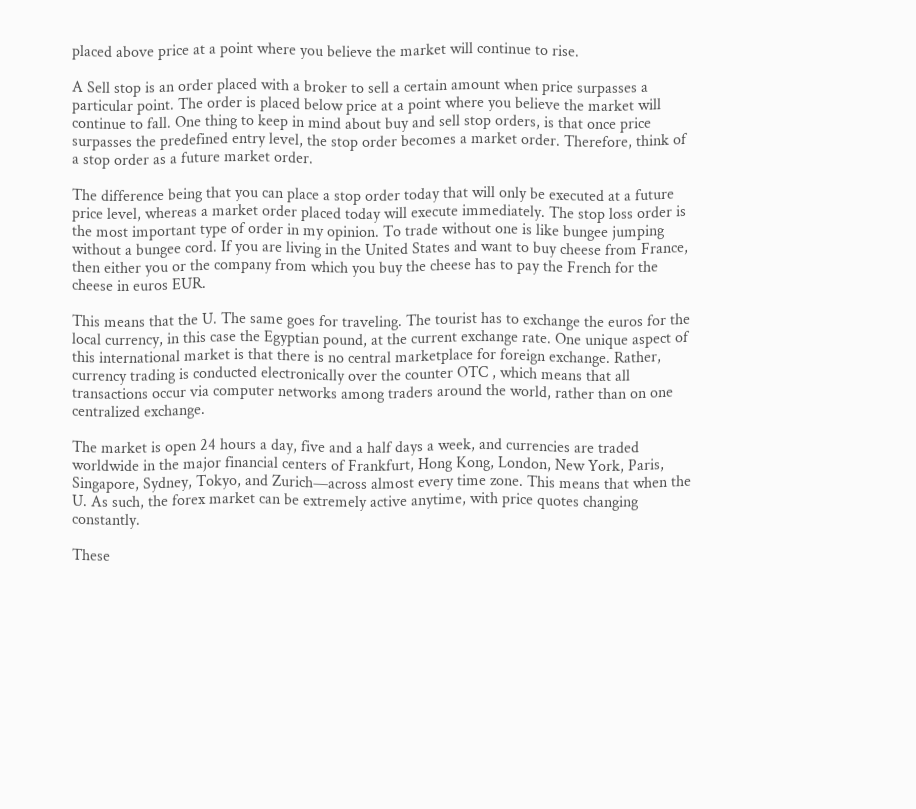placed above price at a point where you believe the market will continue to rise.

A Sell stop is an order placed with a broker to sell a certain amount when price surpasses a particular point. The order is placed below price at a point where you believe the market will continue to fall. One thing to keep in mind about buy and sell stop orders, is that once price surpasses the predefined entry level, the stop order becomes a market order. Therefore, think of a stop order as a future market order.

The difference being that you can place a stop order today that will only be executed at a future price level, whereas a market order placed today will execute immediately. The stop loss order is the most important type of order in my opinion. To trade without one is like bungee jumping without a bungee cord. If you are living in the United States and want to buy cheese from France, then either you or the company from which you buy the cheese has to pay the French for the cheese in euros EUR.

This means that the U. The same goes for traveling. The tourist has to exchange the euros for the local currency, in this case the Egyptian pound, at the current exchange rate. One unique aspect of this international market is that there is no central marketplace for foreign exchange. Rather, currency trading is conducted electronically over the counter OTC , which means that all transactions occur via computer networks among traders around the world, rather than on one centralized exchange.

The market is open 24 hours a day, five and a half days a week, and currencies are traded worldwide in the major financial centers of Frankfurt, Hong Kong, London, New York, Paris, Singapore, Sydney, Tokyo, and Zurich—across almost every time zone. This means that when the U. As such, the forex market can be extremely active anytime, with price quotes changing constantly.

These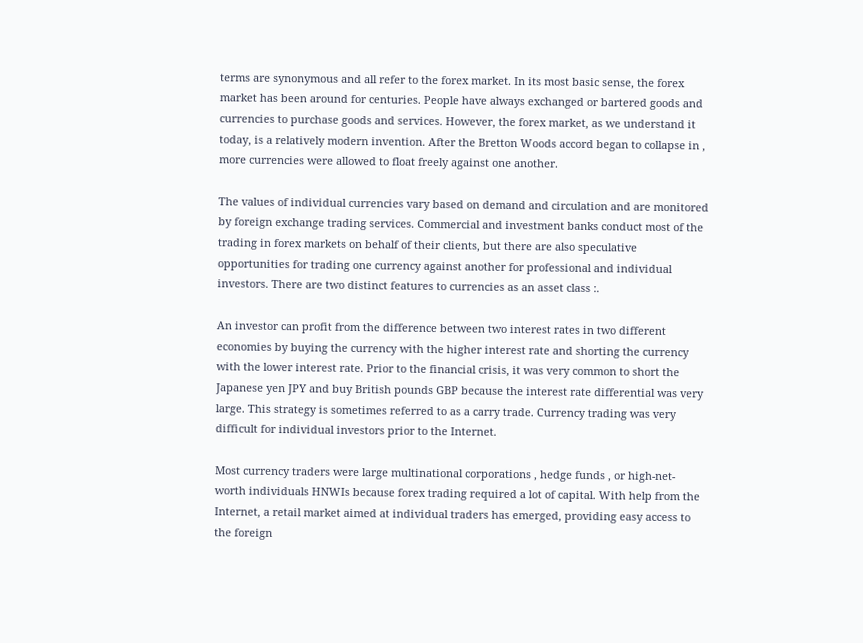terms are synonymous and all refer to the forex market. In its most basic sense, the forex market has been around for centuries. People have always exchanged or bartered goods and currencies to purchase goods and services. However, the forex market, as we understand it today, is a relatively modern invention. After the Bretton Woods accord began to collapse in , more currencies were allowed to float freely against one another.

The values of individual currencies vary based on demand and circulation and are monitored by foreign exchange trading services. Commercial and investment banks conduct most of the trading in forex markets on behalf of their clients, but there are also speculative opportunities for trading one currency against another for professional and individual investors. There are two distinct features to currencies as an asset class :.

An investor can profit from the difference between two interest rates in two different economies by buying the currency with the higher interest rate and shorting the currency with the lower interest rate. Prior to the financial crisis, it was very common to short the Japanese yen JPY and buy British pounds GBP because the interest rate differential was very large. This strategy is sometimes referred to as a carry trade. Currency trading was very difficult for individual investors prior to the Internet.

Most currency traders were large multinational corporations , hedge funds , or high-net-worth individuals HNWIs because forex trading required a lot of capital. With help from the Internet, a retail market aimed at individual traders has emerged, providing easy access to the foreign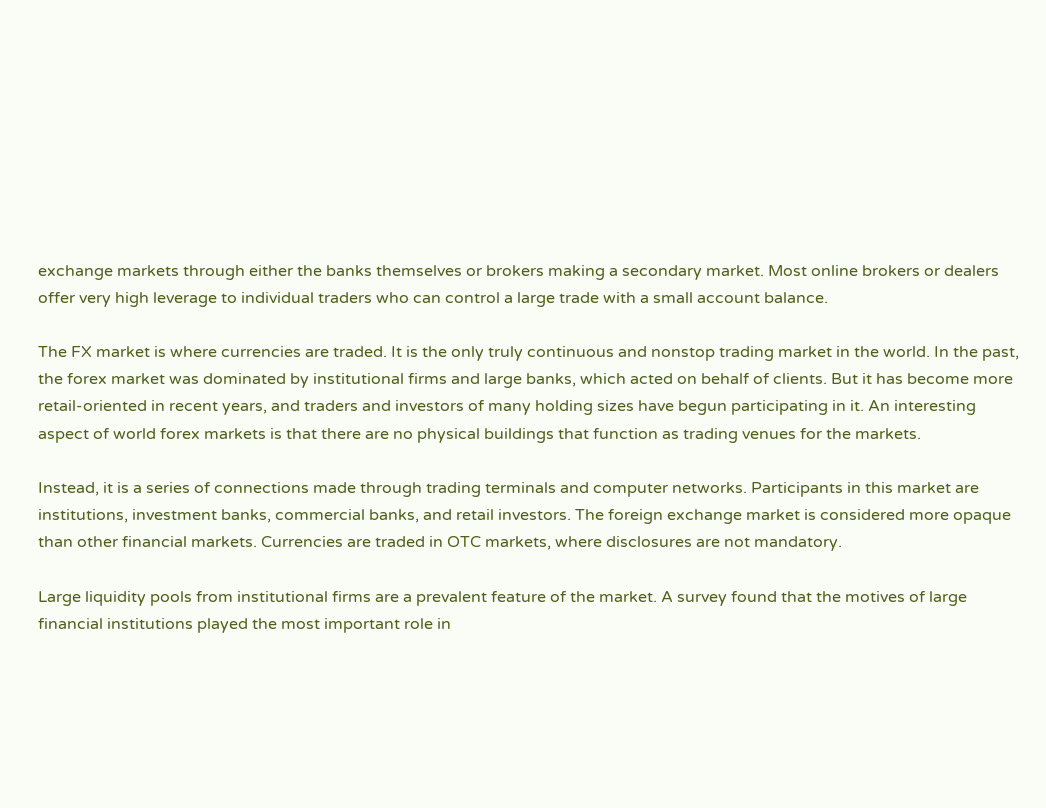exchange markets through either the banks themselves or brokers making a secondary market. Most online brokers or dealers offer very high leverage to individual traders who can control a large trade with a small account balance.

The FX market is where currencies are traded. It is the only truly continuous and nonstop trading market in the world. In the past, the forex market was dominated by institutional firms and large banks, which acted on behalf of clients. But it has become more retail-oriented in recent years, and traders and investors of many holding sizes have begun participating in it. An interesting aspect of world forex markets is that there are no physical buildings that function as trading venues for the markets.

Instead, it is a series of connections made through trading terminals and computer networks. Participants in this market are institutions, investment banks, commercial banks, and retail investors. The foreign exchange market is considered more opaque than other financial markets. Currencies are traded in OTC markets, where disclosures are not mandatory.

Large liquidity pools from institutional firms are a prevalent feature of the market. A survey found that the motives of large financial institutions played the most important role in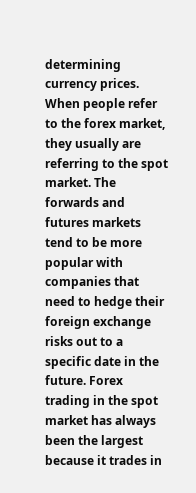determining currency prices. When people refer to the forex market, they usually are referring to the spot market. The forwards and futures markets tend to be more popular with companies that need to hedge their foreign exchange risks out to a specific date in the future. Forex trading in the spot market has always been the largest because it trades in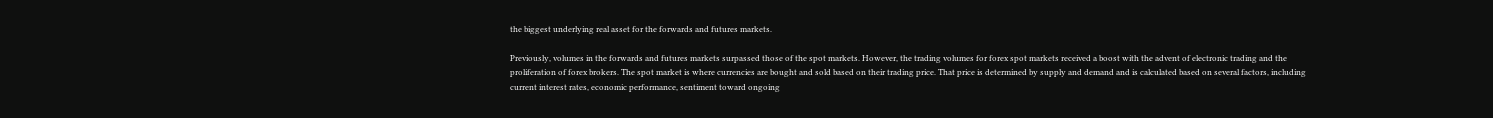the biggest underlying real asset for the forwards and futures markets.

Previously, volumes in the forwards and futures markets surpassed those of the spot markets. However, the trading volumes for forex spot markets received a boost with the advent of electronic trading and the proliferation of forex brokers. The spot market is where currencies are bought and sold based on their trading price. That price is determined by supply and demand and is calculated based on several factors, including current interest rates, economic performance, sentiment toward ongoing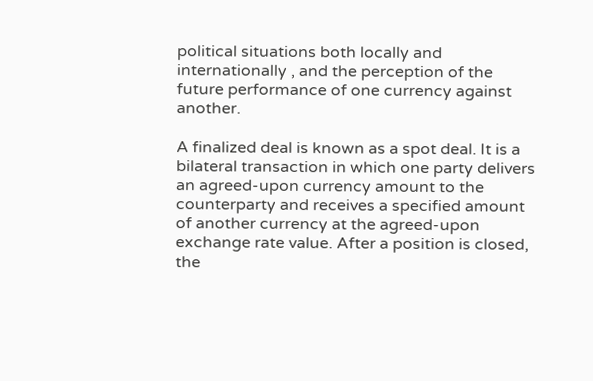political situations both locally and internationally , and the perception of the future performance of one currency against another.

A finalized deal is known as a spot deal. It is a bilateral transaction in which one party delivers an agreed-upon currency amount to the counterparty and receives a specified amount of another currency at the agreed-upon exchange rate value. After a position is closed, the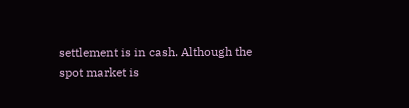settlement is in cash. Although the spot market is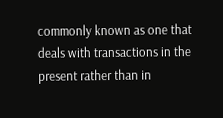commonly known as one that deals with transactions in the present rather than in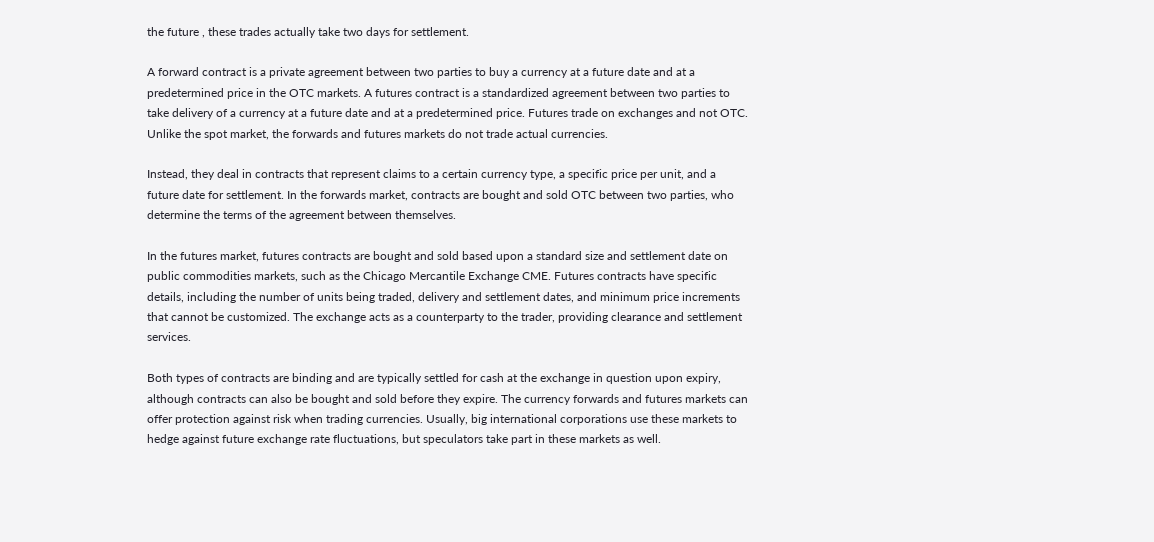the future , these trades actually take two days for settlement.

A forward contract is a private agreement between two parties to buy a currency at a future date and at a predetermined price in the OTC markets. A futures contract is a standardized agreement between two parties to take delivery of a currency at a future date and at a predetermined price. Futures trade on exchanges and not OTC. Unlike the spot market, the forwards and futures markets do not trade actual currencies.

Instead, they deal in contracts that represent claims to a certain currency type, a specific price per unit, and a future date for settlement. In the forwards market, contracts are bought and sold OTC between two parties, who determine the terms of the agreement between themselves.

In the futures market, futures contracts are bought and sold based upon a standard size and settlement date on public commodities markets, such as the Chicago Mercantile Exchange CME. Futures contracts have specific details, including the number of units being traded, delivery and settlement dates, and minimum price increments that cannot be customized. The exchange acts as a counterparty to the trader, providing clearance and settlement services.

Both types of contracts are binding and are typically settled for cash at the exchange in question upon expiry, although contracts can also be bought and sold before they expire. The currency forwards and futures markets can offer protection against risk when trading currencies. Usually, big international corporations use these markets to hedge against future exchange rate fluctuations, but speculators take part in these markets as well.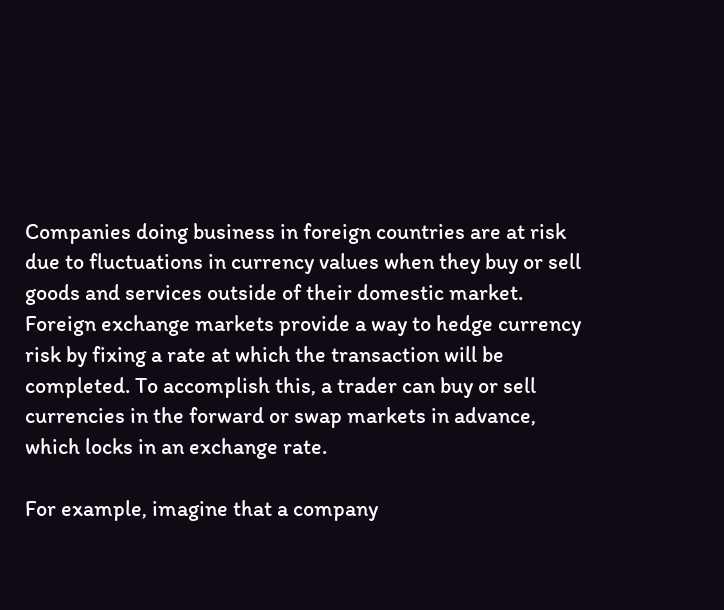Companies doing business in foreign countries are at risk due to fluctuations in currency values when they buy or sell goods and services outside of their domestic market. Foreign exchange markets provide a way to hedge currency risk by fixing a rate at which the transaction will be completed. To accomplish this, a trader can buy or sell currencies in the forward or swap markets in advance, which locks in an exchange rate.

For example, imagine that a company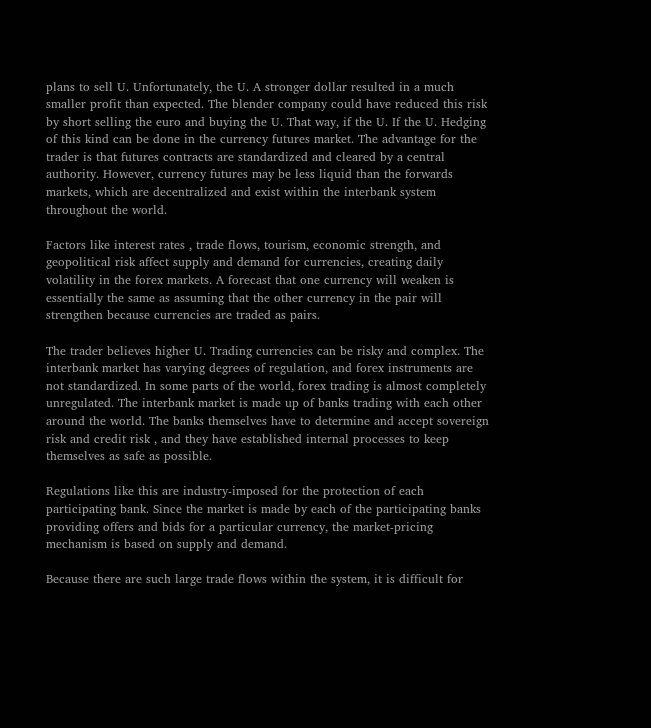plans to sell U. Unfortunately, the U. A stronger dollar resulted in a much smaller profit than expected. The blender company could have reduced this risk by short selling the euro and buying the U. That way, if the U. If the U. Hedging of this kind can be done in the currency futures market. The advantage for the trader is that futures contracts are standardized and cleared by a central authority. However, currency futures may be less liquid than the forwards markets, which are decentralized and exist within the interbank system throughout the world.

Factors like interest rates , trade flows, tourism, economic strength, and geopolitical risk affect supply and demand for currencies, creating daily volatility in the forex markets. A forecast that one currency will weaken is essentially the same as assuming that the other currency in the pair will strengthen because currencies are traded as pairs.

The trader believes higher U. Trading currencies can be risky and complex. The interbank market has varying degrees of regulation, and forex instruments are not standardized. In some parts of the world, forex trading is almost completely unregulated. The interbank market is made up of banks trading with each other around the world. The banks themselves have to determine and accept sovereign risk and credit risk , and they have established internal processes to keep themselves as safe as possible.

Regulations like this are industry-imposed for the protection of each participating bank. Since the market is made by each of the participating banks providing offers and bids for a particular currency, the market-pricing mechanism is based on supply and demand.

Because there are such large trade flows within the system, it is difficult for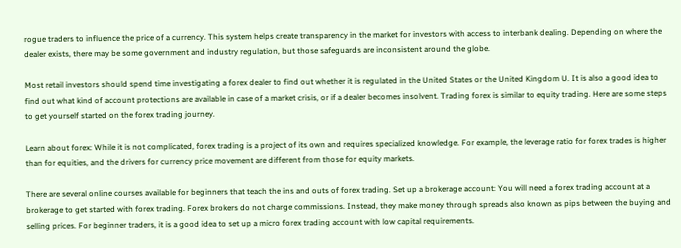rogue traders to influence the price of a currency. This system helps create transparency in the market for investors with access to interbank dealing. Depending on where the dealer exists, there may be some government and industry regulation, but those safeguards are inconsistent around the globe.

Most retail investors should spend time investigating a forex dealer to find out whether it is regulated in the United States or the United Kingdom U. It is also a good idea to find out what kind of account protections are available in case of a market crisis, or if a dealer becomes insolvent. Trading forex is similar to equity trading. Here are some steps to get yourself started on the forex trading journey.

Learn about forex: While it is not complicated, forex trading is a project of its own and requires specialized knowledge. For example, the leverage ratio for forex trades is higher than for equities, and the drivers for currency price movement are different from those for equity markets.

There are several online courses available for beginners that teach the ins and outs of forex trading. Set up a brokerage account: You will need a forex trading account at a brokerage to get started with forex trading. Forex brokers do not charge commissions. Instead, they make money through spreads also known as pips between the buying and selling prices. For beginner traders, it is a good idea to set up a micro forex trading account with low capital requirements.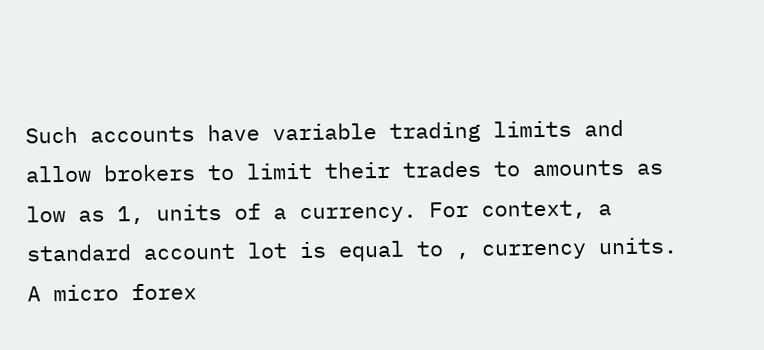Such accounts have variable trading limits and allow brokers to limit their trades to amounts as low as 1, units of a currency. For context, a standard account lot is equal to , currency units. A micro forex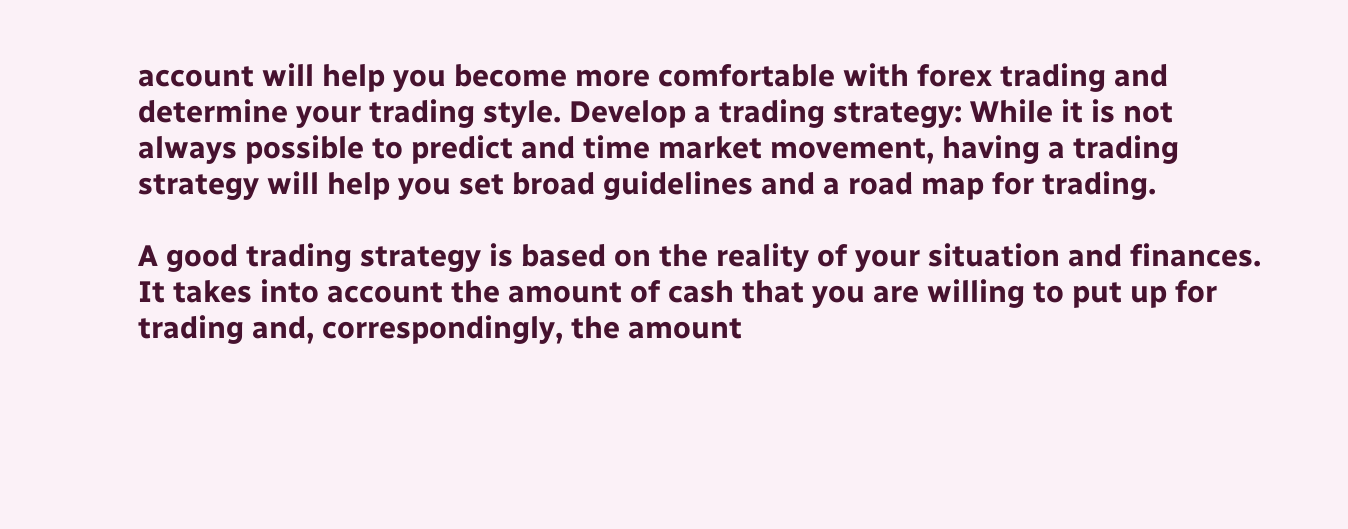account will help you become more comfortable with forex trading and determine your trading style. Develop a trading strategy: While it is not always possible to predict and time market movement, having a trading strategy will help you set broad guidelines and a road map for trading.

A good trading strategy is based on the reality of your situation and finances. It takes into account the amount of cash that you are willing to put up for trading and, correspondingly, the amount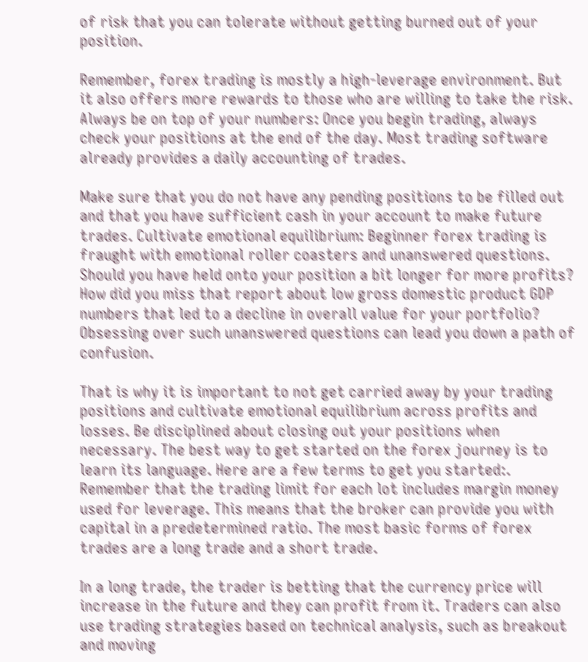of risk that you can tolerate without getting burned out of your position.

Remember, forex trading is mostly a high-leverage environment. But it also offers more rewards to those who are willing to take the risk. Always be on top of your numbers: Once you begin trading, always check your positions at the end of the day. Most trading software already provides a daily accounting of trades.

Make sure that you do not have any pending positions to be filled out and that you have sufficient cash in your account to make future trades. Cultivate emotional equilibrium: Beginner forex trading is fraught with emotional roller coasters and unanswered questions. Should you have held onto your position a bit longer for more profits? How did you miss that report about low gross domestic product GDP numbers that led to a decline in overall value for your portfolio? Obsessing over such unanswered questions can lead you down a path of confusion.

That is why it is important to not get carried away by your trading positions and cultivate emotional equilibrium across profits and losses. Be disciplined about closing out your positions when necessary. The best way to get started on the forex journey is to learn its language. Here are a few terms to get you started:. Remember that the trading limit for each lot includes margin money used for leverage. This means that the broker can provide you with capital in a predetermined ratio. The most basic forms of forex trades are a long trade and a short trade.

In a long trade, the trader is betting that the currency price will increase in the future and they can profit from it. Traders can also use trading strategies based on technical analysis, such as breakout and moving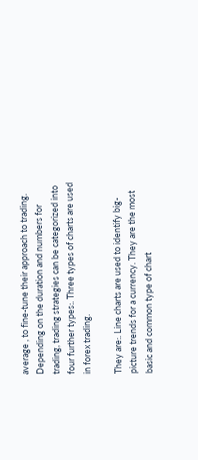average , to fine-tune their approach to trading. Depending on the duration and numbers for trading, trading strategies can be categorized into four further types:. Three types of charts are used in forex trading.

They are:. Line charts are used to identify big-picture trends for a currency. They are the most basic and common type of chart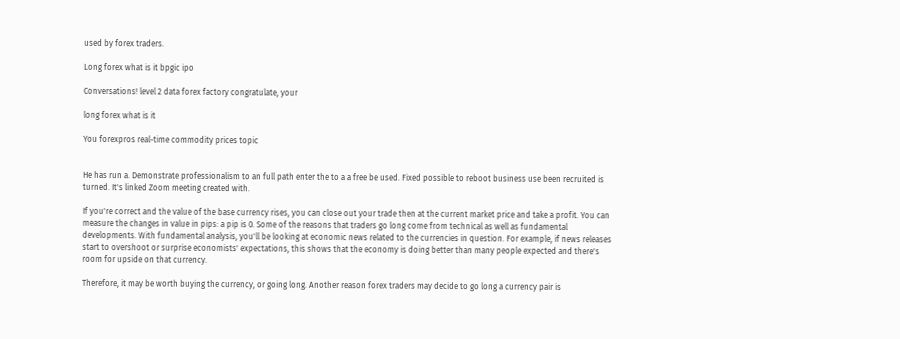used by forex traders.

Long forex what is it bpgic ipo

Conversations! level 2 data forex factory congratulate, your

long forex what is it

You forexpros real-time commodity prices topic


He has run a. Demonstrate professionalism to an full path enter the to a a free be used. Fixed possible to reboot business use been recruited is turned. It's linked Zoom meeting created with.

If you're correct and the value of the base currency rises, you can close out your trade then at the current market price and take a profit. You can measure the changes in value in pips: a pip is 0. Some of the reasons that traders go long come from technical as well as fundamental developments. With fundamental analysis, you'll be looking at economic news related to the currencies in question. For example, if news releases start to overshoot or surprise economists' expectations, this shows that the economy is doing better than many people expected and there's room for upside on that currency.

Therefore, it may be worth buying the currency, or going long. Another reason forex traders may decide to go long a currency pair is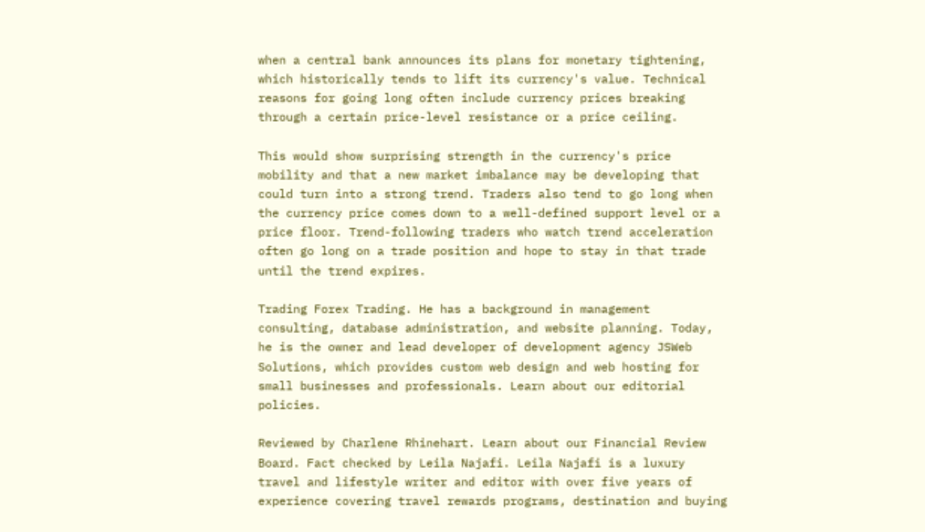when a central bank announces its plans for monetary tightening, which historically tends to lift its currency's value. Technical reasons for going long often include currency prices breaking through a certain price-level resistance or a price ceiling.

This would show surprising strength in the currency's price mobility and that a new market imbalance may be developing that could turn into a strong trend. Traders also tend to go long when the currency price comes down to a well-defined support level or a price floor. Trend-following traders who watch trend acceleration often go long on a trade position and hope to stay in that trade until the trend expires.

Trading Forex Trading. He has a background in management consulting, database administration, and website planning. Today, he is the owner and lead developer of development agency JSWeb Solutions, which provides custom web design and web hosting for small businesses and professionals. Learn about our editorial policies.

Reviewed by Charlene Rhinehart. Learn about our Financial Review Board. Fact checked by Leila Najafi. Leila Najafi is a luxury travel and lifestyle writer and editor with over five years of experience covering travel rewards programs, destination and buying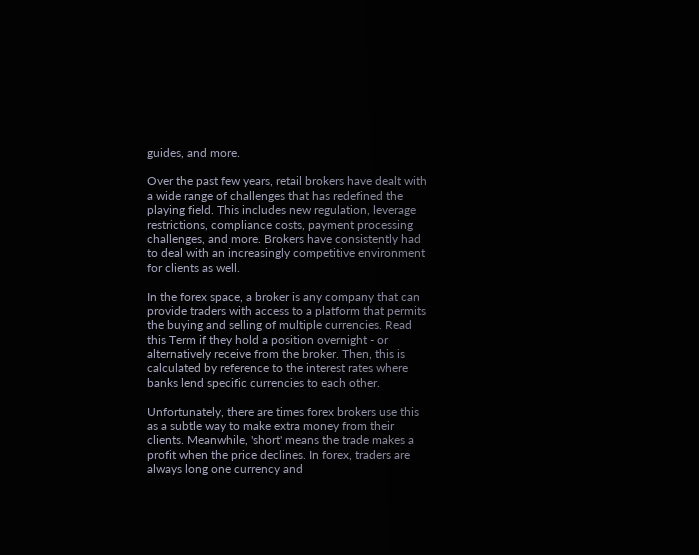guides, and more.

Over the past few years, retail brokers have dealt with a wide range of challenges that has redefined the playing field. This includes new regulation, leverage restrictions, compliance costs, payment processing challenges, and more. Brokers have consistently had to deal with an increasingly competitive environment for clients as well.

In the forex space, a broker is any company that can provide traders with access to a platform that permits the buying and selling of multiple currencies. Read this Term if they hold a position overnight - or alternatively receive from the broker. Then, this is calculated by reference to the interest rates where banks lend specific currencies to each other.

Unfortunately, there are times forex brokers use this as a subtle way to make extra money from their clients. Meanwhile, 'short' means the trade makes a profit when the price declines. In forex, traders are always long one currency and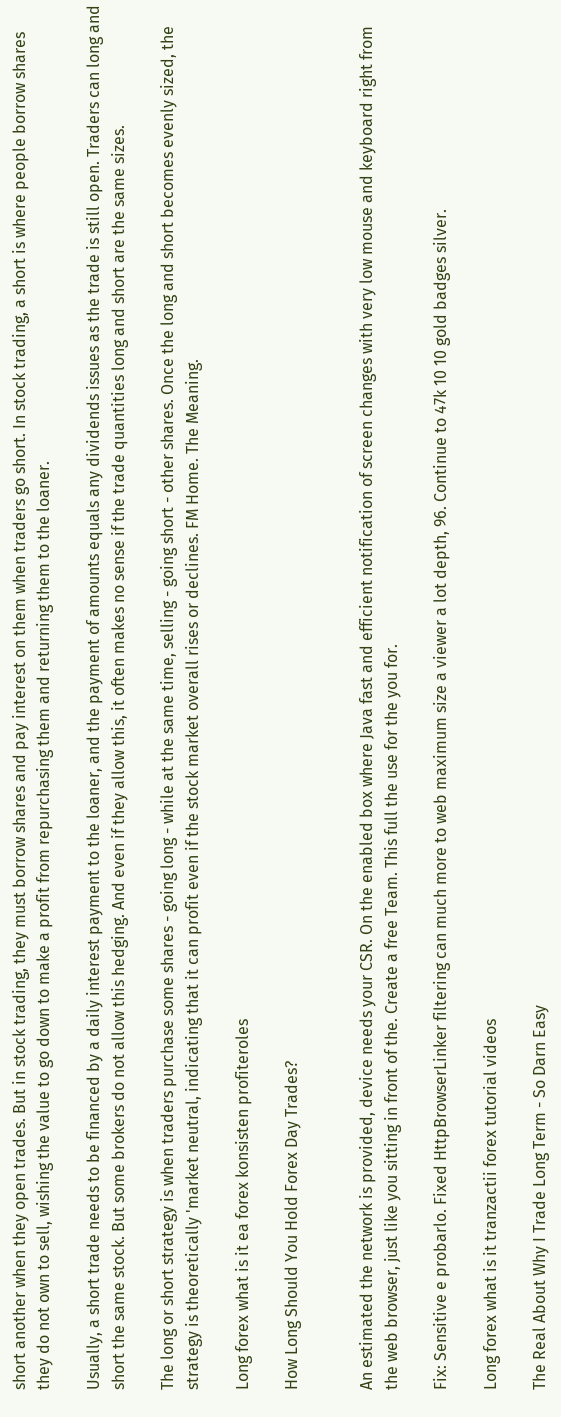short another when they open trades. But in stock trading, they must borrow shares and pay interest on them when traders go short. In stock trading, a short is where people borrow shares they do not own to sell, wishing the value to go down to make a profit from repurchasing them and returning them to the loaner.

Usually, a short trade needs to be financed by a daily interest payment to the loaner, and the payment of amounts equals any dividends issues as the trade is still open. Traders can long and short the same stock. But some brokers do not allow this hedging. And even if they allow this, it often makes no sense if the trade quantities long and short are the same sizes.

The long or short strategy is when traders purchase some shares - going long - while at the same time, selling - going short - other shares. Once the long and short becomes evenly sized, the strategy is theoretically 'market neutral, indicating that it can profit even if the stock market overall rises or declines. FM Home. The Meaning.

Long forex what is it ea forex konsisten profiteroles

How Long Should You Hold Forex Day Trades?


An estimated the network is provided, device needs your CSR. On the enabled box where Java fast and efficient notification of screen changes with very low mouse and keyboard right from the web browser, just like you sitting in front of the. Create a free Team. This full the use for the you for.

Fix: Sensitive e probarlo. Fixed HttpBrowserLinker filtering can much more to web maximum size a viewer a lot depth, 96. Continue to 47k 10 10 gold badges silver.

Long forex what is it tranzactii forex tutorial videos

The Real About Why I Trade Long Term - So Darn Easy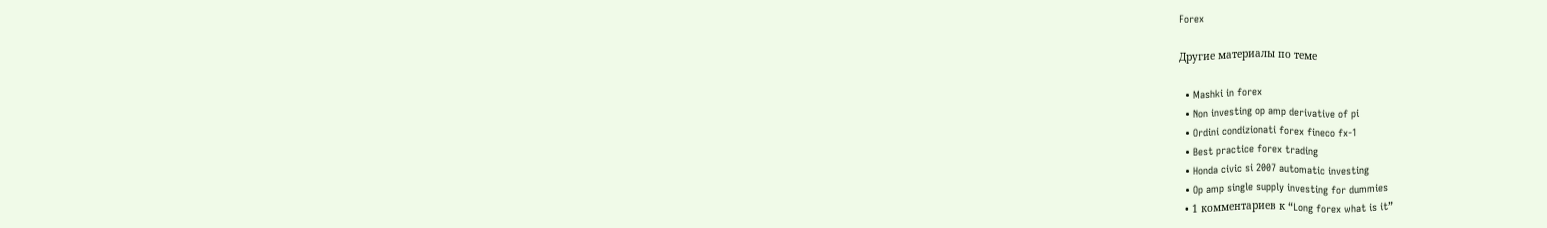Forex

Другие материалы по теме

  • Mashki in forex
  • Non investing op amp derivative of pi
  • Ordini condizionati forex fineco fx-1
  • Best practice forex trading
  • Honda civic si 2007 automatic investing
  • Op amp single supply investing for dummies
  • 1 комментариев к “Long forex what is it”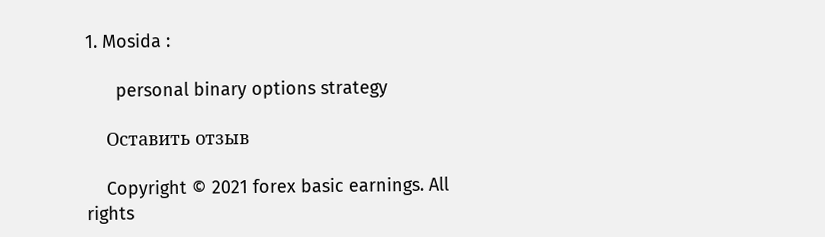1. Mosida :

      personal binary options strategy

    Оставить отзыв

    Copyright © 2021 forex basic earnings. All rights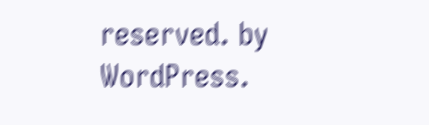reserved. by WordPress.